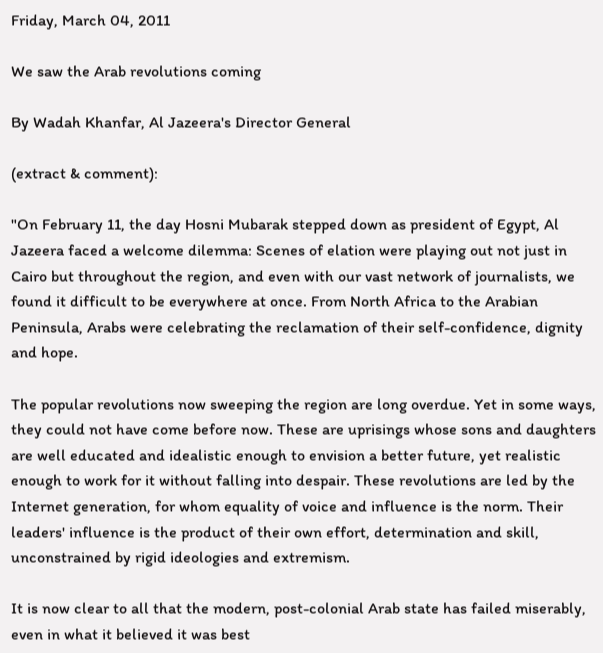Friday, March 04, 2011

We saw the Arab revolutions coming

By Wadah Khanfar, Al Jazeera's Director General

(extract & comment):

"On February 11, the day Hosni Mubarak stepped down as president of Egypt, Al Jazeera faced a welcome dilemma: Scenes of elation were playing out not just in Cairo but throughout the region, and even with our vast network of journalists, we found it difficult to be everywhere at once. From North Africa to the Arabian Peninsula, Arabs were celebrating the reclamation of their self-confidence, dignity and hope.

The popular revolutions now sweeping the region are long overdue. Yet in some ways, they could not have come before now. These are uprisings whose sons and daughters are well educated and idealistic enough to envision a better future, yet realistic enough to work for it without falling into despair. These revolutions are led by the Internet generation, for whom equality of voice and influence is the norm. Their leaders' influence is the product of their own effort, determination and skill, unconstrained by rigid ideologies and extremism.

It is now clear to all that the modern, post-colonial Arab state has failed miserably, even in what it believed it was best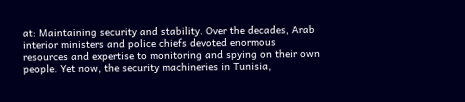at: Maintaining security and stability. Over the decades, Arab interior ministers and police chiefs devoted enormous resources and expertise to monitoring and spying on their own people. Yet now, the security machineries in Tunisia,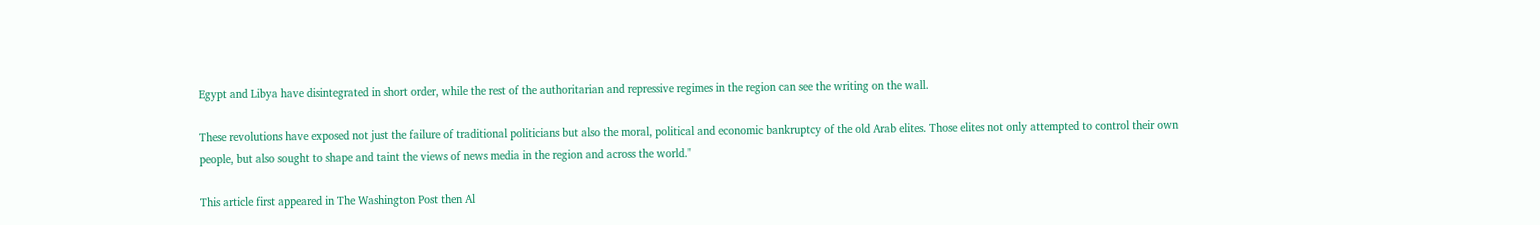Egypt and Libya have disintegrated in short order, while the rest of the authoritarian and repressive regimes in the region can see the writing on the wall.

These revolutions have exposed not just the failure of traditional politicians but also the moral, political and economic bankruptcy of the old Arab elites. Those elites not only attempted to control their own people, but also sought to shape and taint the views of news media in the region and across the world."

This article first appeared in The Washington Post then Al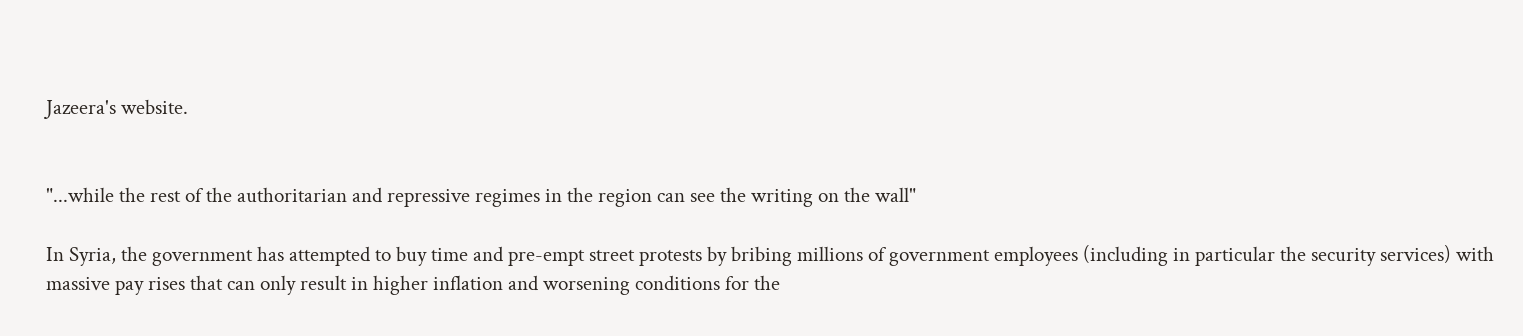Jazeera's website.


"...while the rest of the authoritarian and repressive regimes in the region can see the writing on the wall"

In Syria, the government has attempted to buy time and pre-empt street protests by bribing millions of government employees (including in particular the security services) with massive pay rises that can only result in higher inflation and worsening conditions for the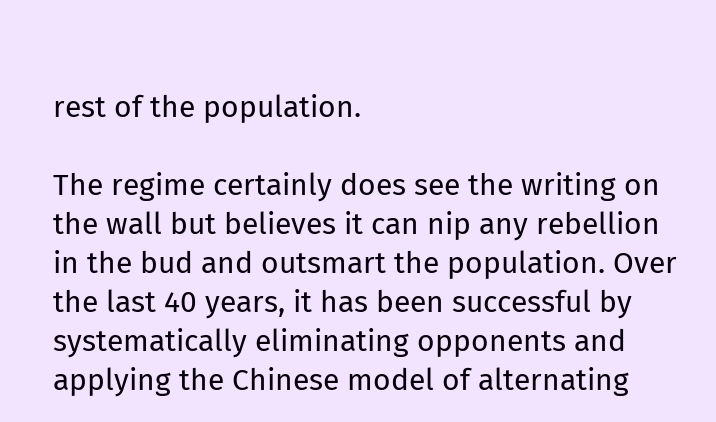rest of the population.

The regime certainly does see the writing on the wall but believes it can nip any rebellion in the bud and outsmart the population. Over the last 40 years, it has been successful by systematically eliminating opponents and applying the Chinese model of alternating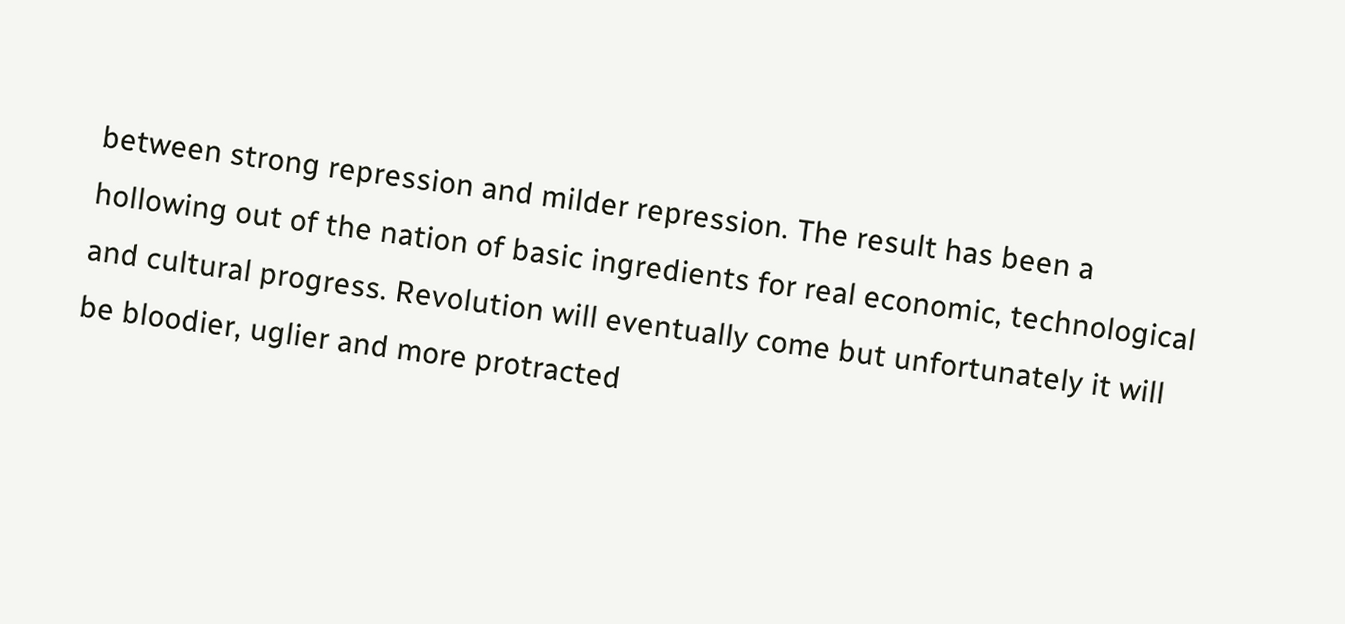between strong repression and milder repression. The result has been a hollowing out of the nation of basic ingredients for real economic, technological and cultural progress. Revolution will eventually come but unfortunately it will be bloodier, uglier and more protracted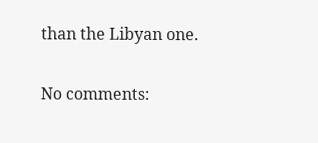than the Libyan one.

No comments: